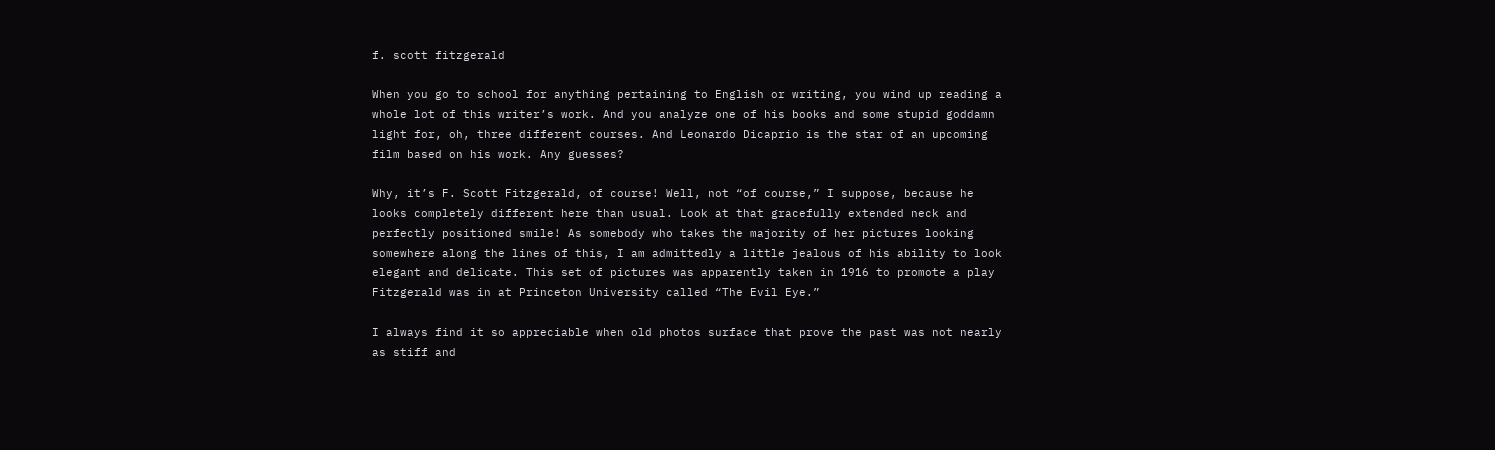f. scott fitzgerald

When you go to school for anything pertaining to English or writing, you wind up reading a whole lot of this writer’s work. And you analyze one of his books and some stupid goddamn light for, oh, three different courses. And Leonardo Dicaprio is the star of an upcoming film based on his work. Any guesses?

Why, it’s F. Scott Fitzgerald, of course! Well, not “of course,” I suppose, because he looks completely different here than usual. Look at that gracefully extended neck and perfectly positioned smile! As somebody who takes the majority of her pictures looking somewhere along the lines of this, I am admittedly a little jealous of his ability to look elegant and delicate. This set of pictures was apparently taken in 1916 to promote a play Fitzgerald was in at Princeton University called “The Evil Eye.”

I always find it so appreciable when old photos surface that prove the past was not nearly as stiff and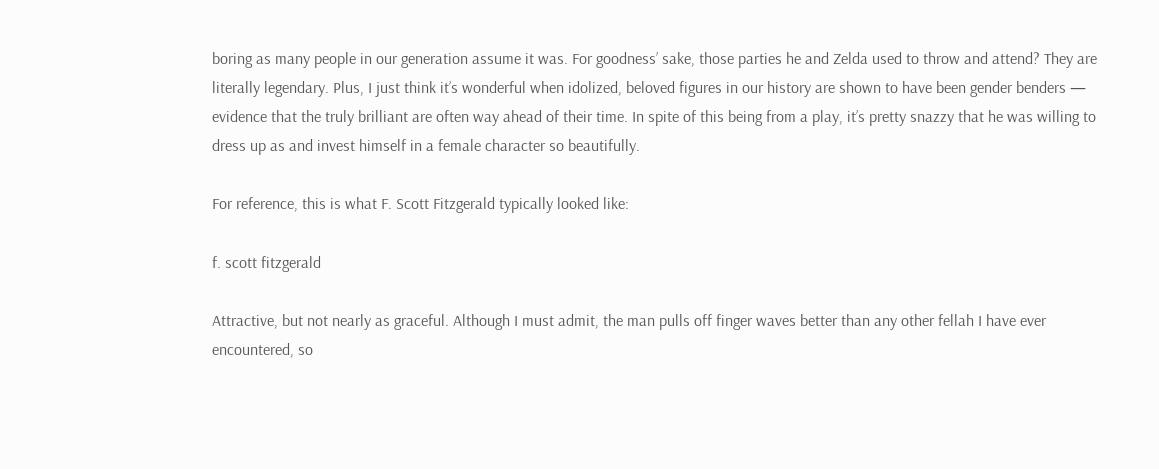boring as many people in our generation assume it was. For goodness’ sake, those parties he and Zelda used to throw and attend? They are literally legendary. Plus, I just think it’s wonderful when idolized, beloved figures in our history are shown to have been gender benders — evidence that the truly brilliant are often way ahead of their time. In spite of this being from a play, it’s pretty snazzy that he was willing to dress up as and invest himself in a female character so beautifully.

For reference, this is what F. Scott Fitzgerald typically looked like:

f. scott fitzgerald

Attractive, but not nearly as graceful. Although I must admit, the man pulls off finger waves better than any other fellah I have ever encountered, so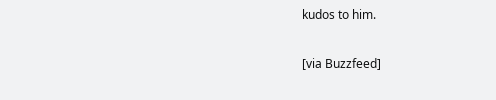kudos to him.

[via Buzzfeed]